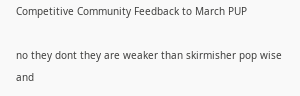Competitive Community Feedback to March PUP

no they dont they are weaker than skirmisher pop wise and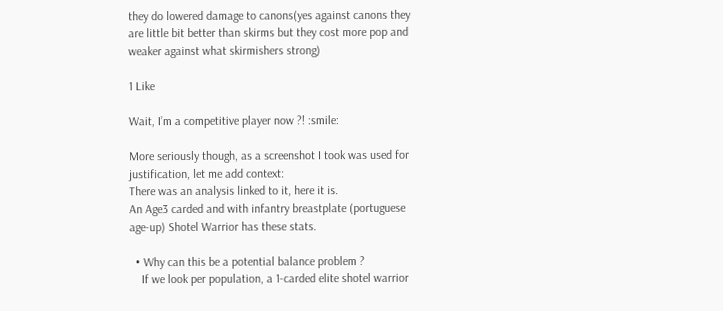they do lowered damage to canons(yes against canons they are little bit better than skirms but they cost more pop and weaker against what skirmishers strong)

1 Like

Wait, I’m a competitive player now ?! :smile:

More seriously though, as a screenshot I took was used for justification, let me add context:
There was an analysis linked to it, here it is.
An Age3 carded and with infantry breastplate (portuguese age-up) Shotel Warrior has these stats.

  • Why can this be a potential balance problem ?
    If we look per population, a 1-carded elite shotel warrior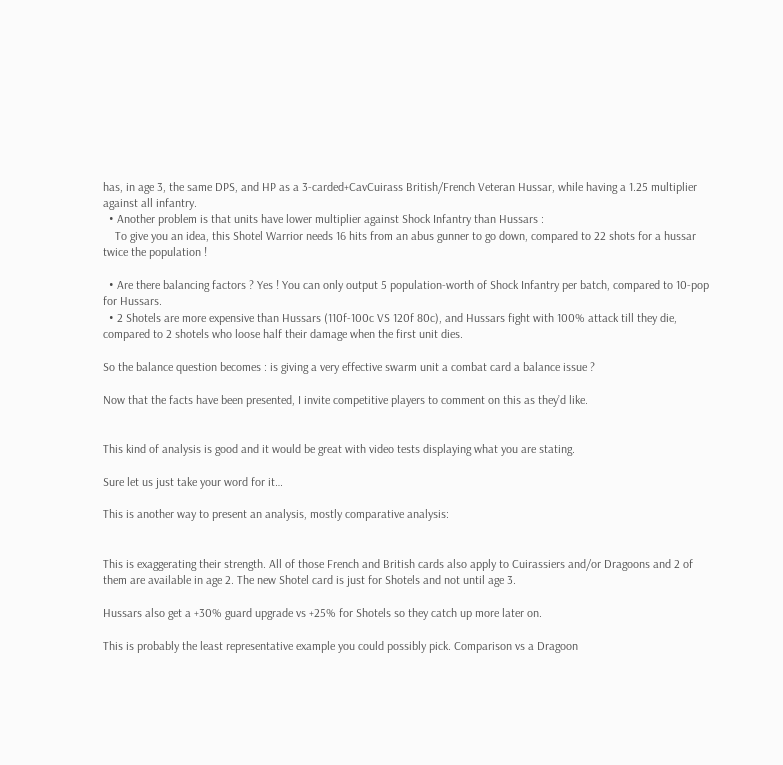has, in age 3, the same DPS, and HP as a 3-carded+CavCuirass British/French Veteran Hussar, while having a 1.25 multiplier against all infantry.
  • Another problem is that units have lower multiplier against Shock Infantry than Hussars :
    To give you an idea, this Shotel Warrior needs 16 hits from an abus gunner to go down, compared to 22 shots for a hussar twice the population !

  • Are there balancing factors ? Yes ! You can only output 5 population-worth of Shock Infantry per batch, compared to 10-pop for Hussars.
  • 2 Shotels are more expensive than Hussars (110f-100c VS 120f 80c), and Hussars fight with 100% attack till they die, compared to 2 shotels who loose half their damage when the first unit dies.

So the balance question becomes : is giving a very effective swarm unit a combat card a balance issue ?

Now that the facts have been presented, I invite competitive players to comment on this as they’d like.


This kind of analysis is good and it would be great with video tests displaying what you are stating.

Sure let us just take your word for it…

This is another way to present an analysis, mostly comparative analysis:


This is exaggerating their strength. All of those French and British cards also apply to Cuirassiers and/or Dragoons and 2 of them are available in age 2. The new Shotel card is just for Shotels and not until age 3.

Hussars also get a +30% guard upgrade vs +25% for Shotels so they catch up more later on.

This is probably the least representative example you could possibly pick. Comparison vs a Dragoon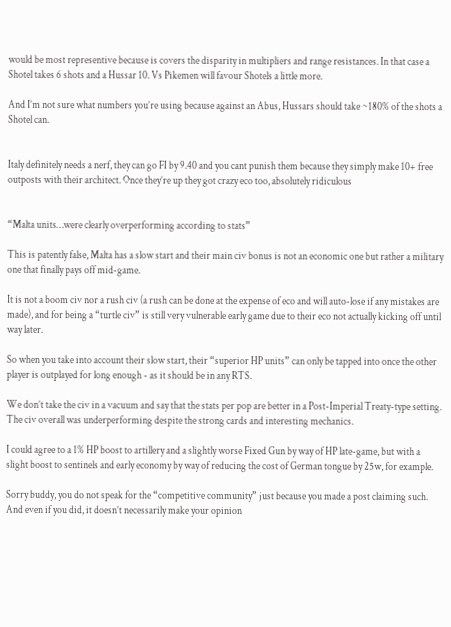would be most representive because is covers the disparity in multipliers and range resistances. In that case a Shotel takes 6 shots and a Hussar 10. Vs Pikemen will favour Shotels a little more.

And I’m not sure what numbers you’re using because against an Abus, Hussars should take ~180% of the shots a Shotel can.


Italy definitely needs a nerf, they can go FI by 9.40 and you cant punish them because they simply make 10+ free outposts with their architect. Once they’re up they got crazy eco too, absolutely ridiculous


“Malta units…were clearly overperforming according to stats”

This is patently false, Malta has a slow start and their main civ bonus is not an economic one but rather a military one that finally pays off mid-game.

It is not a boom civ nor a rush civ (a rush can be done at the expense of eco and will auto-lose if any mistakes are made), and for being a “turtle civ” is still very vulnerable early game due to their eco not actually kicking off until way later.

So when you take into account their slow start, their “superior HP units” can only be tapped into once the other player is outplayed for long enough - as it should be in any RTS.

We don’t take the civ in a vacuum and say that the stats per pop are better in a Post-Imperial Treaty-type setting. The civ overall was underperforming despite the strong cards and interesting mechanics.

I could agree to a 1% HP boost to artillery and a slightly worse Fixed Gun by way of HP late-game, but with a slight boost to sentinels and early economy by way of reducing the cost of German tongue by 25w, for example.

Sorry buddy, you do not speak for the “competitive community” just because you made a post claiming such. And even if you did, it doesn’t necessarily make your opinion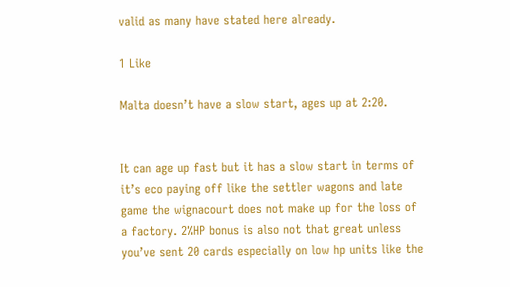valid as many have stated here already.

1 Like

Malta doesn’t have a slow start, ages up at 2:20.


It can age up fast but it has a slow start in terms of it’s eco paying off like the settler wagons and late game the wignacourt does not make up for the loss of a factory. 2%HP bonus is also not that great unless you’ve sent 20 cards especially on low hp units like the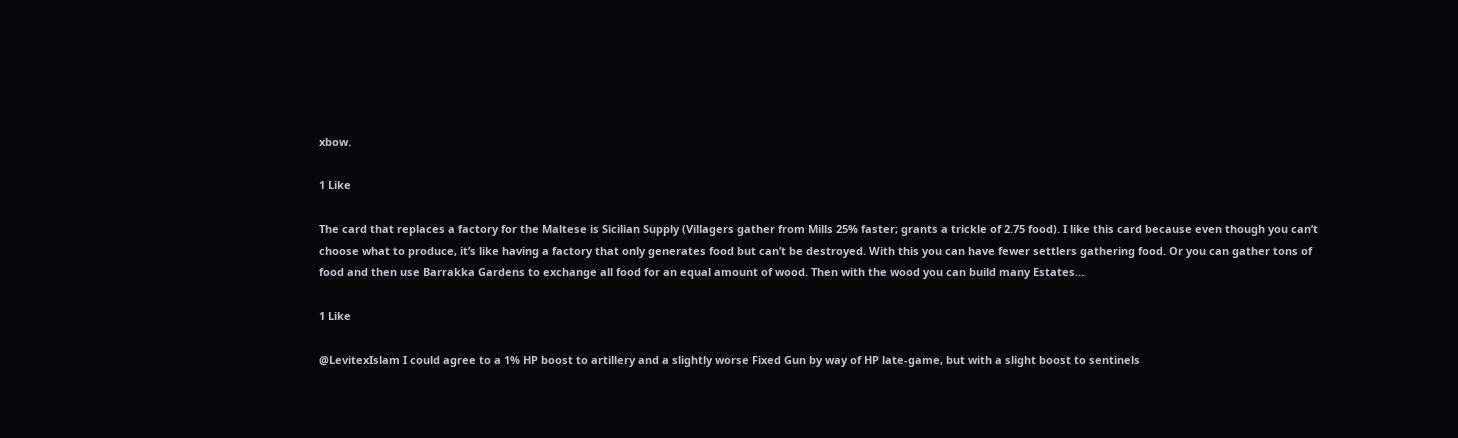xbow.

1 Like

The card that replaces a factory for the Maltese is Sicilian Supply (Villagers gather from Mills 25% faster; grants a trickle of 2.75 food). I like this card because even though you can’t choose what to produce, it’s like having a factory that only generates food but can’t be destroyed. With this you can have fewer settlers gathering food. Or you can gather tons of food and then use Barrakka Gardens to exchange all food for an equal amount of wood. Then with the wood you can build many Estates…

1 Like

@LevitexIslam I could agree to a 1% HP boost to artillery and a slightly worse Fixed Gun by way of HP late-game, but with a slight boost to sentinels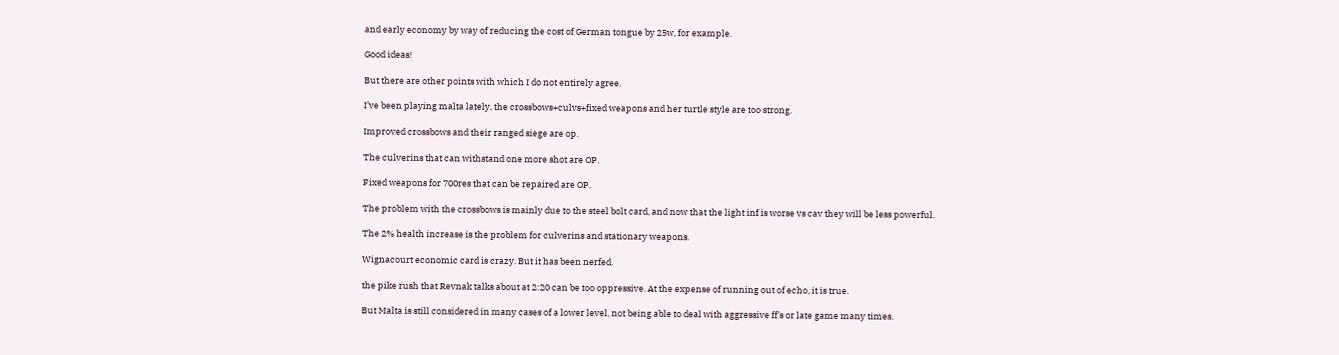and early economy by way of reducing the cost of German tongue by 25w, for example.

Good ideas!

But there are other points with which I do not entirely agree.

I’ve been playing malta lately, the crossbows+culvs+fixed weapons and her turtle style are too strong.

Improved crossbows and their ranged siege are op.

The culverins that can withstand one more shot are OP.

Fixed weapons for 700res that can be repaired are OP.

The problem with the crossbows is mainly due to the steel bolt card, and now that the light inf is worse vs cav they will be less powerful.

The 2% health increase is the problem for culverins and stationary weapons.

Wignacourt economic card is crazy. But it has been nerfed.

the pike rush that Revnak talks about at 2:20 can be too oppressive. At the expense of running out of echo, it is true.

But Malta is still considered in many cases of a lower level, not being able to deal with aggressive ff’s or late game many times.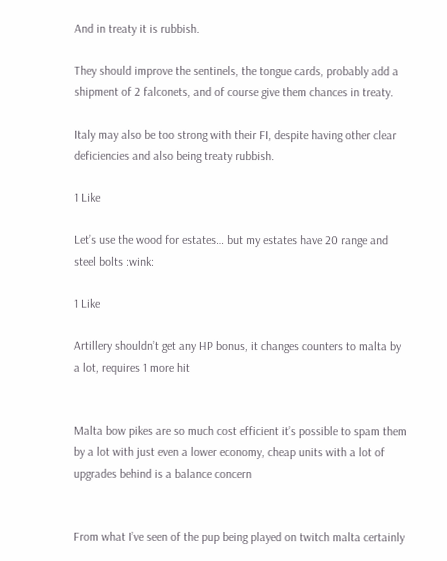And in treaty it is rubbish.

They should improve the sentinels, the tongue cards, probably add a shipment of 2 falconets, and of course give them chances in treaty.

Italy may also be too strong with their FI, despite having other clear deficiencies and also being treaty rubbish.

1 Like

Let’s use the wood for estates… but my estates have 20 range and steel bolts :wink:

1 Like

Artillery shouldn’t get any HP bonus, it changes counters to malta by a lot, requires 1 more hit


Malta bow pikes are so much cost efficient it’s possible to spam them by a lot with just even a lower economy, cheap units with a lot of upgrades behind is a balance concern


From what I’ve seen of the pup being played on twitch malta certainly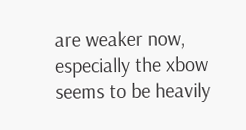are weaker now, especially the xbow seems to be heavily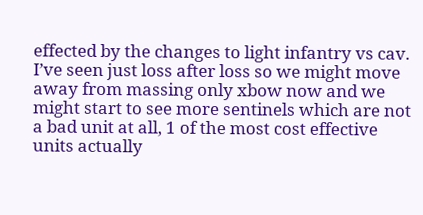effected by the changes to light infantry vs cav. I’ve seen just loss after loss so we might move away from massing only xbow now and we might start to see more sentinels which are not a bad unit at all, 1 of the most cost effective units actually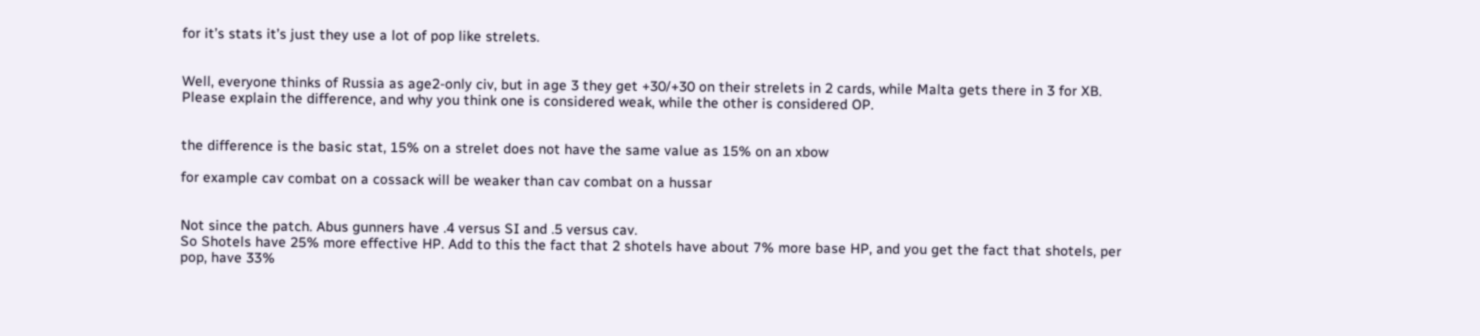for it’s stats it’s just they use a lot of pop like strelets.


Well, everyone thinks of Russia as age2-only civ, but in age 3 they get +30/+30 on their strelets in 2 cards, while Malta gets there in 3 for XB. Please explain the difference, and why you think one is considered weak, while the other is considered OP.


the difference is the basic stat, 15% on a strelet does not have the same value as 15% on an xbow

for example cav combat on a cossack will be weaker than cav combat on a hussar


Not since the patch. Abus gunners have .4 versus SI and .5 versus cav.
So Shotels have 25% more effective HP. Add to this the fact that 2 shotels have about 7% more base HP, and you get the fact that shotels, per pop, have 33%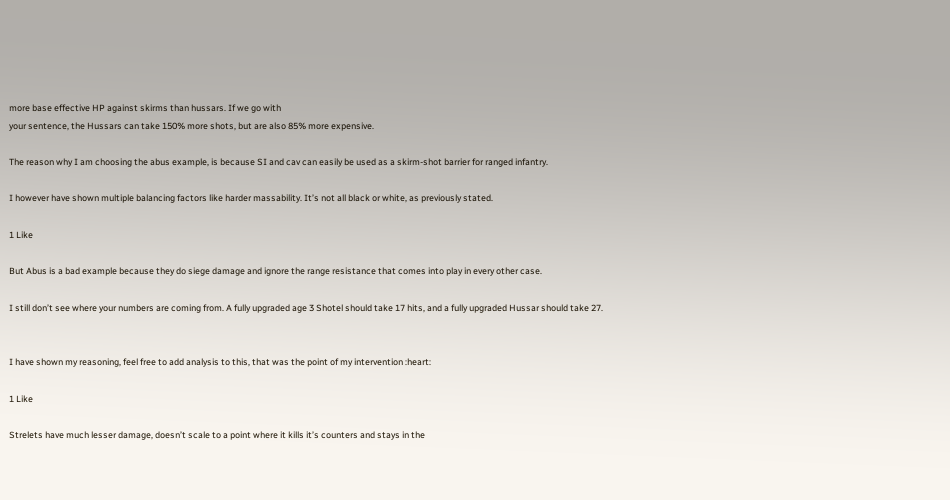more base effective HP against skirms than hussars. If we go with
your sentence, the Hussars can take 150% more shots, but are also 85% more expensive.

The reason why I am choosing the abus example, is because SI and cav can easily be used as a skirm-shot barrier for ranged infantry.

I however have shown multiple balancing factors like harder massability. It’s not all black or white, as previously stated.

1 Like

But Abus is a bad example because they do siege damage and ignore the range resistance that comes into play in every other case.

I still don’t see where your numbers are coming from. A fully upgraded age 3 Shotel should take 17 hits, and a fully upgraded Hussar should take 27.


I have shown my reasoning, feel free to add analysis to this, that was the point of my intervention :heart:

1 Like

Strelets have much lesser damage, doesn’t scale to a point where it kills it’s counters and stays in the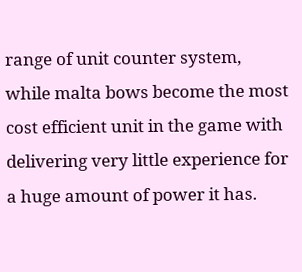range of unit counter system, while malta bows become the most cost efficient unit in the game with delivering very little experience for a huge amount of power it has.